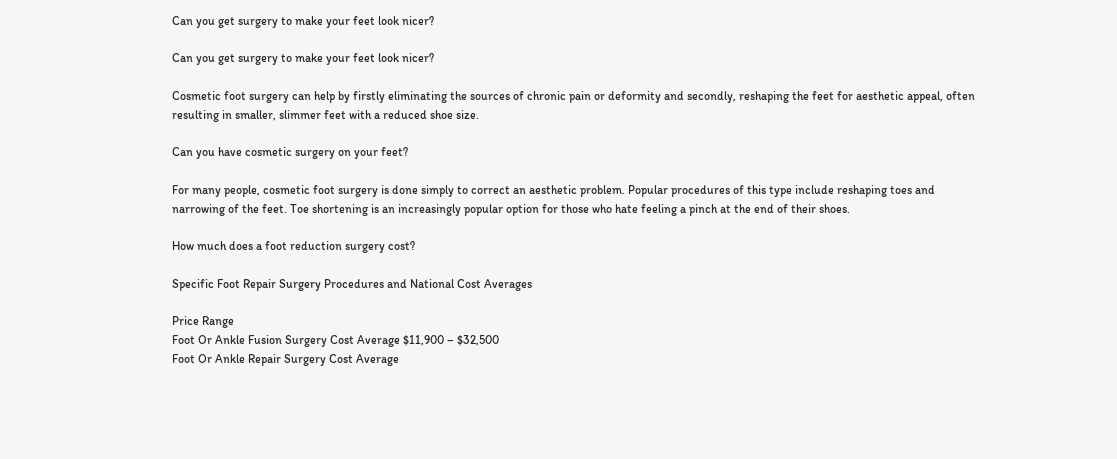Can you get surgery to make your feet look nicer?

Can you get surgery to make your feet look nicer?

Cosmetic foot surgery can help by firstly eliminating the sources of chronic pain or deformity and secondly, reshaping the feet for aesthetic appeal, often resulting in smaller, slimmer feet with a reduced shoe size.

Can you have cosmetic surgery on your feet?

For many people, cosmetic foot surgery is done simply to correct an aesthetic problem. Popular procedures of this type include reshaping toes and narrowing of the feet. Toe shortening is an increasingly popular option for those who hate feeling a pinch at the end of their shoes.

How much does a foot reduction surgery cost?

Specific Foot Repair Surgery Procedures and National Cost Averages

Price Range
Foot Or Ankle Fusion Surgery Cost Average $11,900 – $32,500
Foot Or Ankle Repair Surgery Cost Average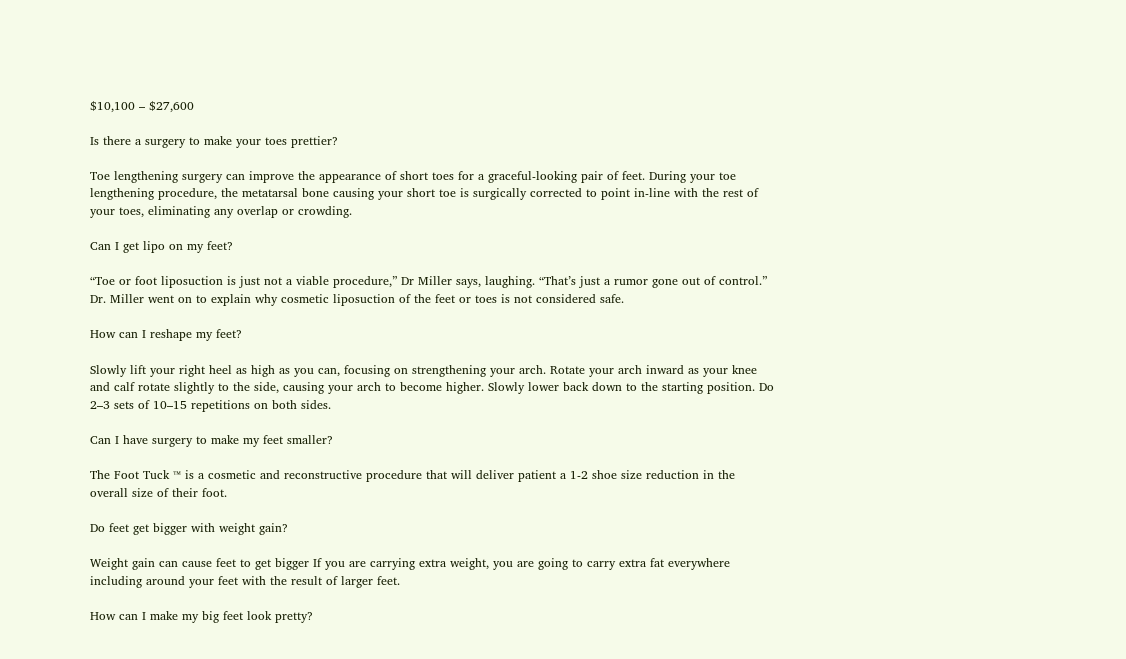$10,100 – $27,600

Is there a surgery to make your toes prettier?

Toe lengthening surgery can improve the appearance of short toes for a graceful-looking pair of feet. During your toe lengthening procedure, the metatarsal bone causing your short toe is surgically corrected to point in-line with the rest of your toes, eliminating any overlap or crowding.

Can I get lipo on my feet?

“Toe or foot liposuction is just not a viable procedure,” Dr Miller says, laughing. “That’s just a rumor gone out of control.” Dr. Miller went on to explain why cosmetic liposuction of the feet or toes is not considered safe.

How can I reshape my feet?

Slowly lift your right heel as high as you can, focusing on strengthening your arch. Rotate your arch inward as your knee and calf rotate slightly to the side, causing your arch to become higher. Slowly lower back down to the starting position. Do 2–3 sets of 10–15 repetitions on both sides.

Can I have surgery to make my feet smaller?

The Foot Tuck ™ is a cosmetic and reconstructive procedure that will deliver patient a 1-2 shoe size reduction in the overall size of their foot.

Do feet get bigger with weight gain?

Weight gain can cause feet to get bigger If you are carrying extra weight, you are going to carry extra fat everywhere including around your feet with the result of larger feet.

How can I make my big feet look pretty?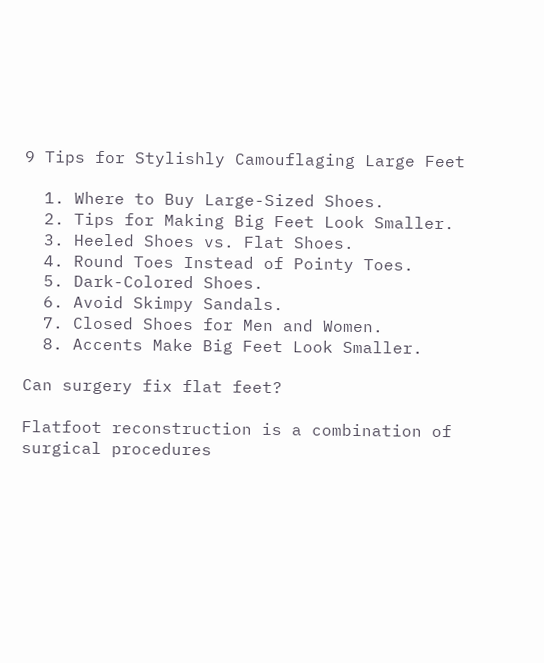9 Tips for Stylishly Camouflaging Large Feet

  1. Where to Buy Large-Sized Shoes.
  2. Tips for Making Big Feet Look Smaller.
  3. Heeled Shoes vs. Flat Shoes.
  4. Round Toes Instead of Pointy Toes.
  5. Dark-Colored Shoes.
  6. Avoid Skimpy Sandals.
  7. Closed Shoes for Men and Women.
  8. Accents Make Big Feet Look Smaller.

Can surgery fix flat feet?

Flatfoot reconstruction is a combination of surgical procedures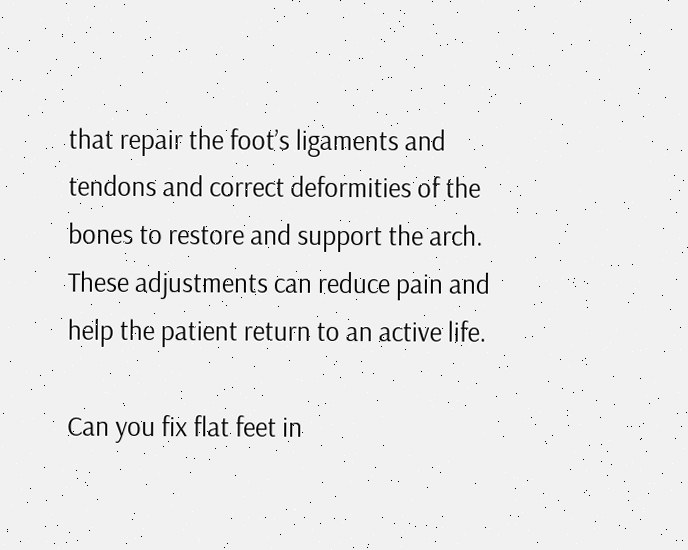that repair the foot’s ligaments and tendons and correct deformities of the bones to restore and support the arch. These adjustments can reduce pain and help the patient return to an active life.

Can you fix flat feet in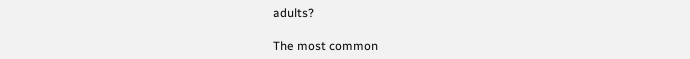adults?

The most common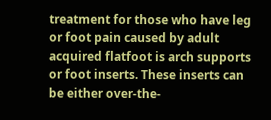treatment for those who have leg or foot pain caused by adult acquired flatfoot is arch supports or foot inserts. These inserts can be either over-the-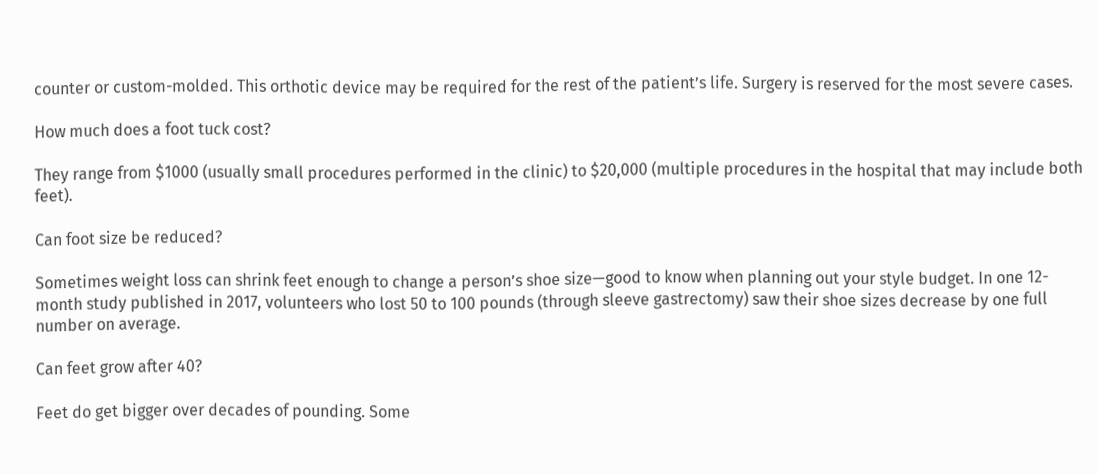counter or custom-molded. This orthotic device may be required for the rest of the patient’s life. Surgery is reserved for the most severe cases.

How much does a foot tuck cost?

They range from $1000 (usually small procedures performed in the clinic) to $20,000 (multiple procedures in the hospital that may include both feet).

Can foot size be reduced?

Sometimes weight loss can shrink feet enough to change a person’s shoe size—good to know when planning out your style budget. In one 12-month study published in 2017, volunteers who lost 50 to 100 pounds (through sleeve gastrectomy) saw their shoe sizes decrease by one full number on average.

Can feet grow after 40?

Feet do get bigger over decades of pounding. Some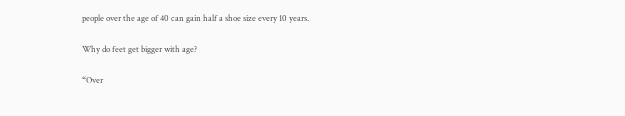people over the age of 40 can gain half a shoe size every 10 years.

Why do feet get bigger with age?

“Over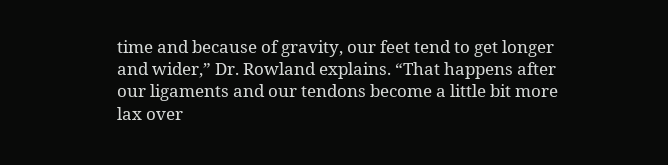time and because of gravity, our feet tend to get longer and wider,” Dr. Rowland explains. “That happens after our ligaments and our tendons become a little bit more lax over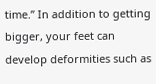time.” In addition to getting bigger, your feet can develop deformities such as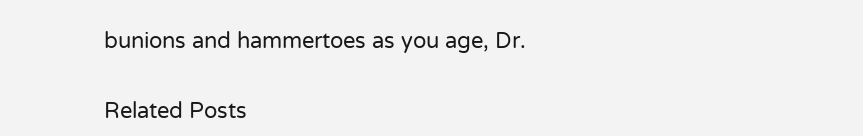bunions and hammertoes as you age, Dr.

Related Posts